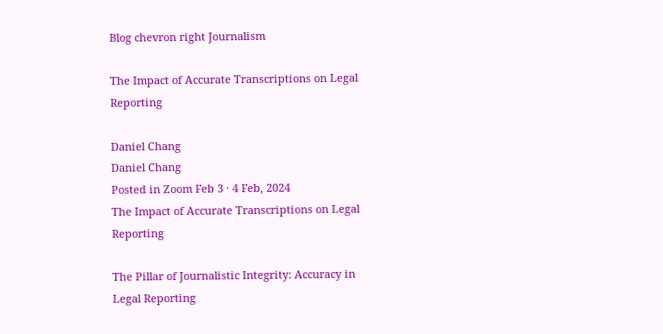Blog chevron right Journalism

The Impact of Accurate Transcriptions on Legal Reporting

Daniel Chang
Daniel Chang
Posted in Zoom Feb 3 · 4 Feb, 2024
The Impact of Accurate Transcriptions on Legal Reporting

The Pillar of Journalistic Integrity: Accuracy in Legal Reporting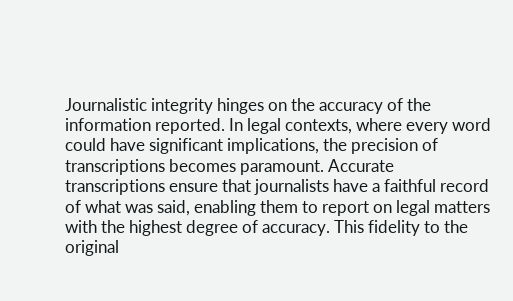Journalistic integrity hinges on the accuracy of the information reported. In legal contexts, where every word could have significant implications, the precision of transcriptions becomes paramount. Accurate transcriptions ensure that journalists have a faithful record of what was said, enabling them to report on legal matters with the highest degree of accuracy. This fidelity to the original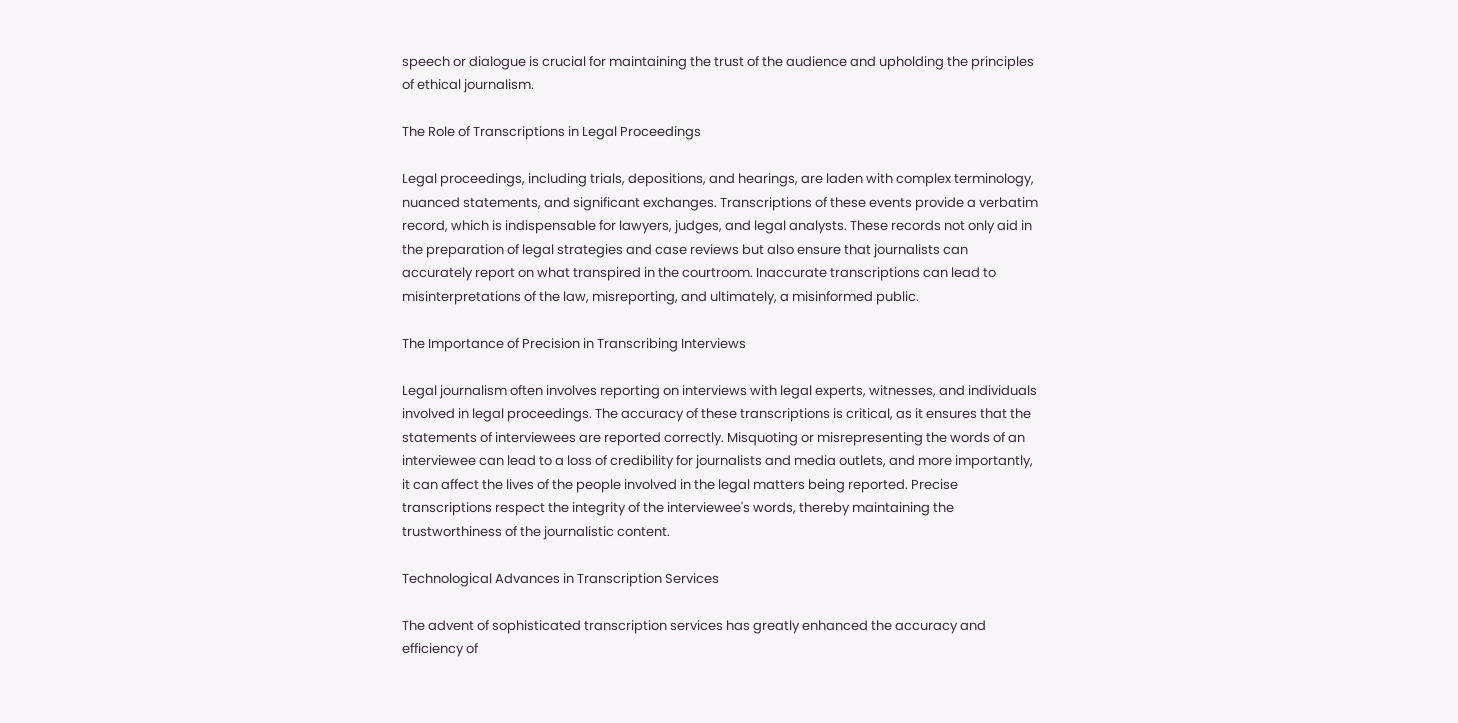speech or dialogue is crucial for maintaining the trust of the audience and upholding the principles of ethical journalism.

The Role of Transcriptions in Legal Proceedings

Legal proceedings, including trials, depositions, and hearings, are laden with complex terminology, nuanced statements, and significant exchanges. Transcriptions of these events provide a verbatim record, which is indispensable for lawyers, judges, and legal analysts. These records not only aid in the preparation of legal strategies and case reviews but also ensure that journalists can accurately report on what transpired in the courtroom. Inaccurate transcriptions can lead to misinterpretations of the law, misreporting, and ultimately, a misinformed public.

The Importance of Precision in Transcribing Interviews

Legal journalism often involves reporting on interviews with legal experts, witnesses, and individuals involved in legal proceedings. The accuracy of these transcriptions is critical, as it ensures that the statements of interviewees are reported correctly. Misquoting or misrepresenting the words of an interviewee can lead to a loss of credibility for journalists and media outlets, and more importantly, it can affect the lives of the people involved in the legal matters being reported. Precise transcriptions respect the integrity of the interviewee's words, thereby maintaining the trustworthiness of the journalistic content.

Technological Advances in Transcription Services

The advent of sophisticated transcription services has greatly enhanced the accuracy and efficiency of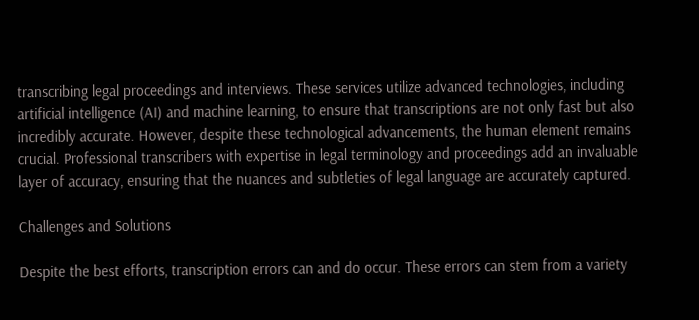transcribing legal proceedings and interviews. These services utilize advanced technologies, including artificial intelligence (AI) and machine learning, to ensure that transcriptions are not only fast but also incredibly accurate. However, despite these technological advancements, the human element remains crucial. Professional transcribers with expertise in legal terminology and proceedings add an invaluable layer of accuracy, ensuring that the nuances and subtleties of legal language are accurately captured.

Challenges and Solutions

Despite the best efforts, transcription errors can and do occur. These errors can stem from a variety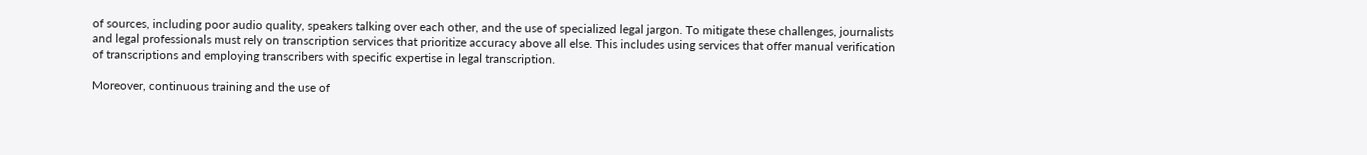of sources, including poor audio quality, speakers talking over each other, and the use of specialized legal jargon. To mitigate these challenges, journalists and legal professionals must rely on transcription services that prioritize accuracy above all else. This includes using services that offer manual verification of transcriptions and employing transcribers with specific expertise in legal transcription.

Moreover, continuous training and the use of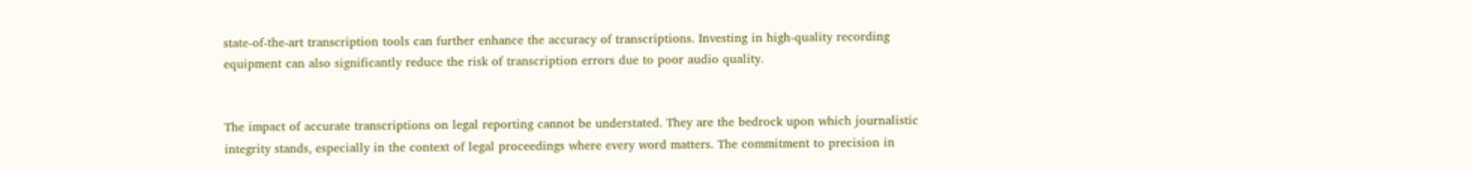state-of-the-art transcription tools can further enhance the accuracy of transcriptions. Investing in high-quality recording equipment can also significantly reduce the risk of transcription errors due to poor audio quality.


The impact of accurate transcriptions on legal reporting cannot be understated. They are the bedrock upon which journalistic integrity stands, especially in the context of legal proceedings where every word matters. The commitment to precision in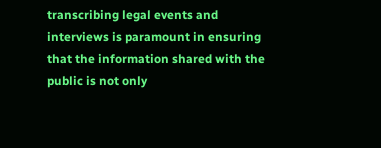transcribing legal events and interviews is paramount in ensuring that the information shared with the public is not only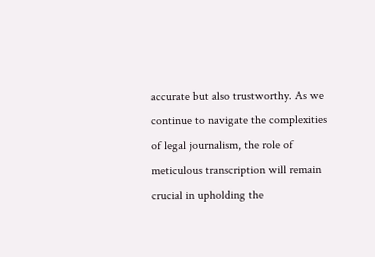accurate but also trustworthy. As we continue to navigate the complexities of legal journalism, the role of meticulous transcription will remain crucial in upholding the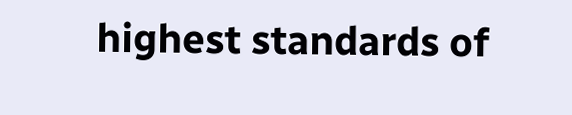highest standards of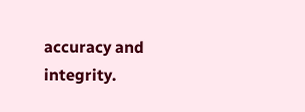accuracy and integrity.